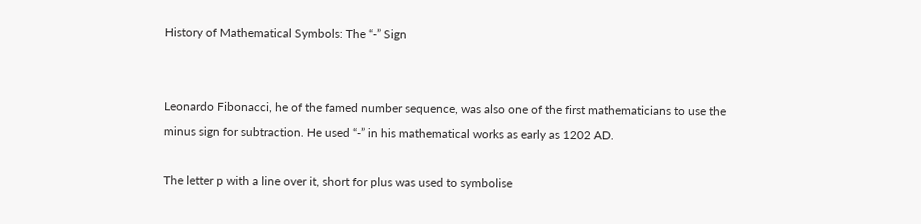History of Mathematical Symbols: The “-” Sign


Leonardo Fibonacci, he of the famed number sequence, was also one of the first mathematicians to use the minus sign for subtraction. He used “-” in his mathematical works as early as 1202 AD.

The letter p with a line over it, short for plus was used to symbolise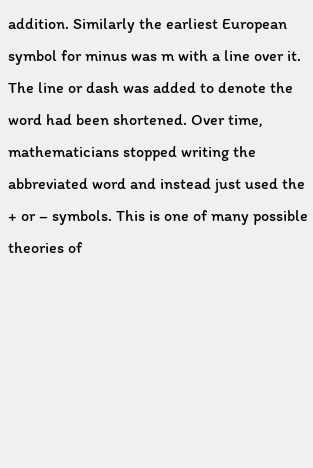addition. Similarly the earliest European symbol for minus was m with a line over it.  The line or dash was added to denote the word had been shortened. Over time, mathematicians stopped writing the abbreviated word and instead just used the + or – symbols. This is one of many possible theories of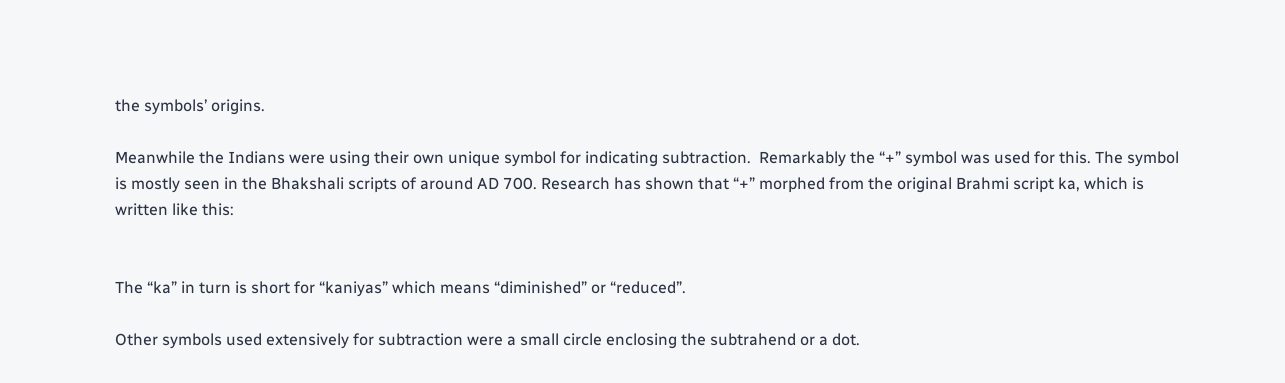the symbols’ origins.

Meanwhile the Indians were using their own unique symbol for indicating subtraction.  Remarkably the “+” symbol was used for this. The symbol is mostly seen in the Bhakshali scripts of around AD 700. Research has shown that “+” morphed from the original Brahmi script ka, which is written like this:


The “ka” in turn is short for “kaniyas” which means “diminished” or “reduced”.

Other symbols used extensively for subtraction were a small circle enclosing the subtrahend or a dot.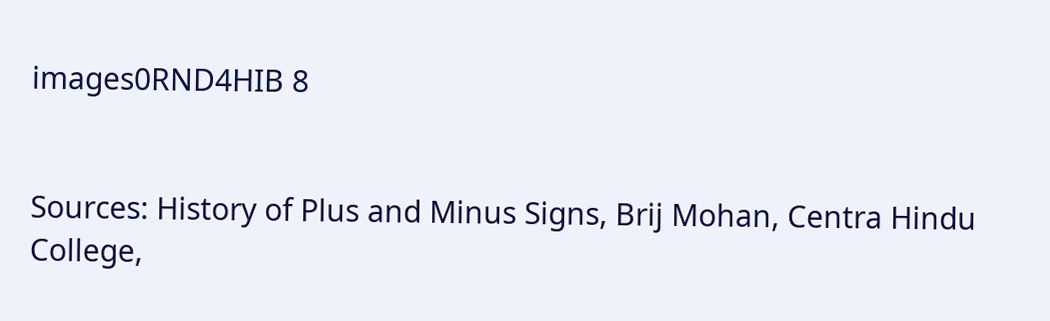images0RND4HIB 8


Sources: History of Plus and Minus Signs, Brij Mohan, Centra Hindu College,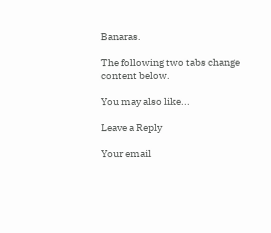Banaras.

The following two tabs change content below.

You may also like...

Leave a Reply

Your email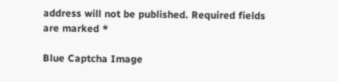address will not be published. Required fields are marked *

Blue Captcha Image